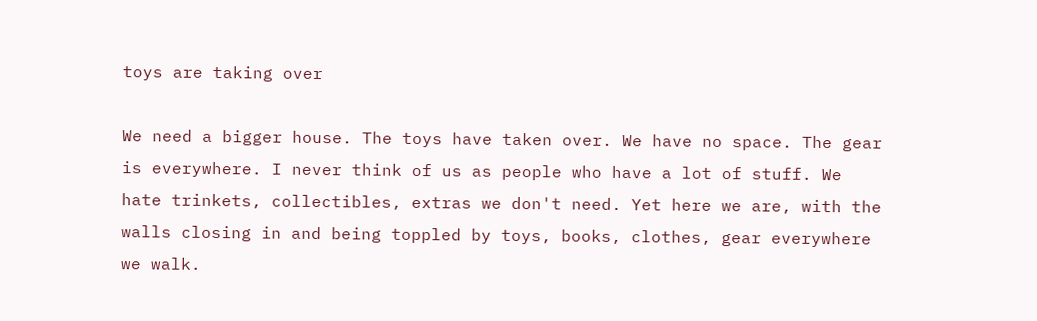toys are taking over

We need a bigger house. The toys have taken over. We have no space. The gear is everywhere. I never think of us as people who have a lot of stuff. We hate trinkets, collectibles, extras we don't need. Yet here we are, with the walls closing in and being toppled by toys, books, clothes, gear everywhere we walk.